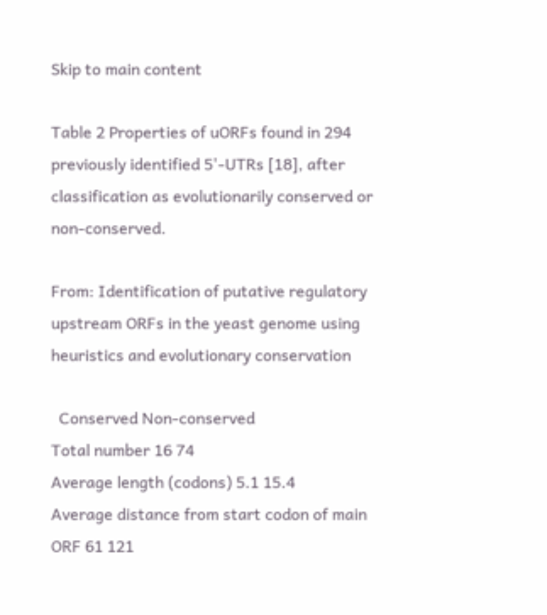Skip to main content

Table 2 Properties of uORFs found in 294 previously identified 5'-UTRs [18], after classification as evolutionarily conserved or non-conserved.

From: Identification of putative regulatory upstream ORFs in the yeast genome using heuristics and evolutionary conservation

  Conserved Non-conserved
Total number 16 74
Average length (codons) 5.1 15.4
Average distance from start codon of main ORF 61 121